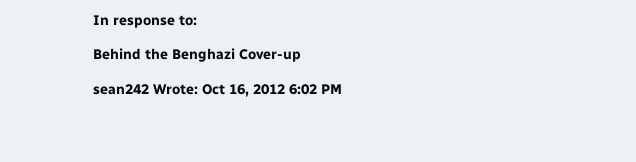In response to:

Behind the Benghazi Cover-up

sean242 Wrote: Oct 16, 2012 6:02 PM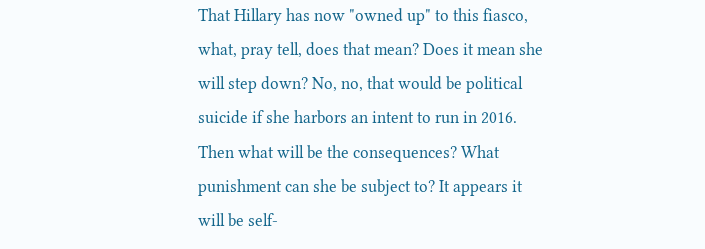That Hillary has now "owned up" to this fiasco, what, pray tell, does that mean? Does it mean she will step down? No, no, that would be political suicide if she harbors an intent to run in 2016. Then what will be the consequences? What punishment can she be subject to? It appears it will be self-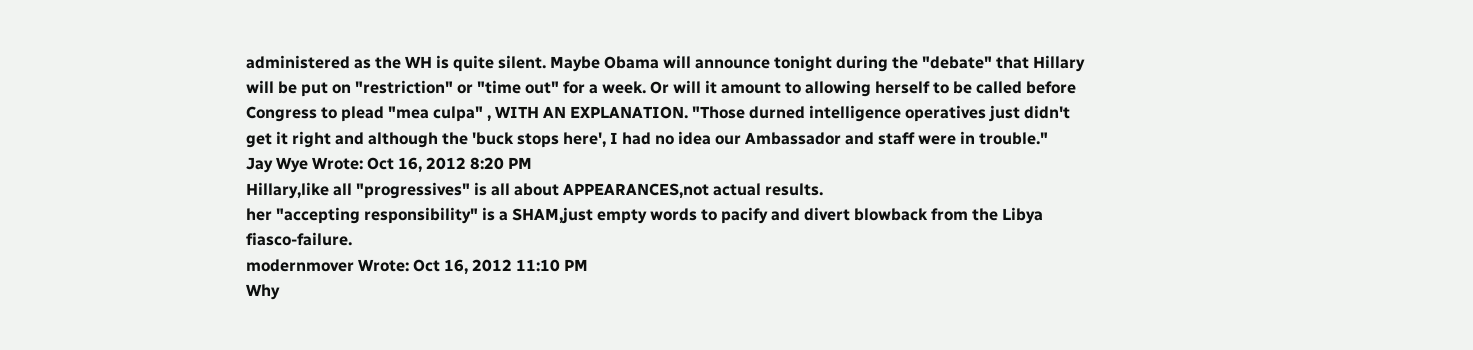administered as the WH is quite silent. Maybe Obama will announce tonight during the "debate" that Hillary will be put on "restriction" or "time out" for a week. Or will it amount to allowing herself to be called before Congress to plead "mea culpa" , WITH AN EXPLANATION. "Those durned intelligence operatives just didn't get it right and although the 'buck stops here', I had no idea our Ambassador and staff were in trouble."
Jay Wye Wrote: Oct 16, 2012 8:20 PM
Hillary,like all "progressives" is all about APPEARANCES,not actual results.
her "accepting responsibility" is a SHAM,just empty words to pacify and divert blowback from the Libya fiasco-failure.
modernmover Wrote: Oct 16, 2012 11:10 PM
Why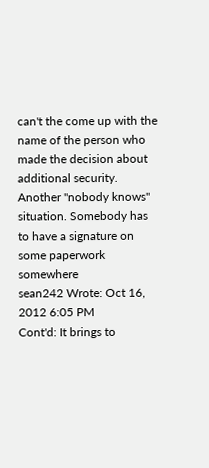can't the come up with the name of the person who made the decision about additional security. Another "nobody knows" situation. Somebody has to have a signature on some paperwork somewhere
sean242 Wrote: Oct 16, 2012 6:05 PM
Cont'd: It brings to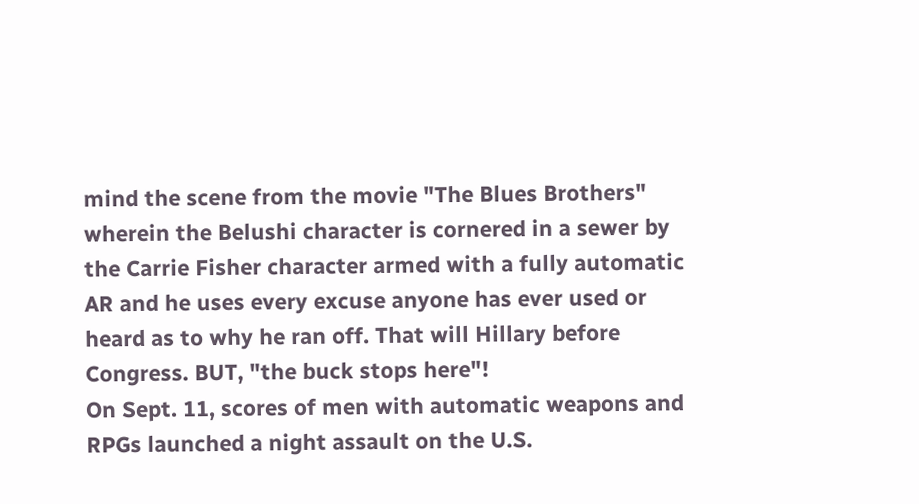mind the scene from the movie "The Blues Brothers" wherein the Belushi character is cornered in a sewer by the Carrie Fisher character armed with a fully automatic AR and he uses every excuse anyone has ever used or heard as to why he ran off. That will Hillary before Congress. BUT, "the buck stops here"!
On Sept. 11, scores of men with automatic weapons and RPGs launched a night assault on the U.S.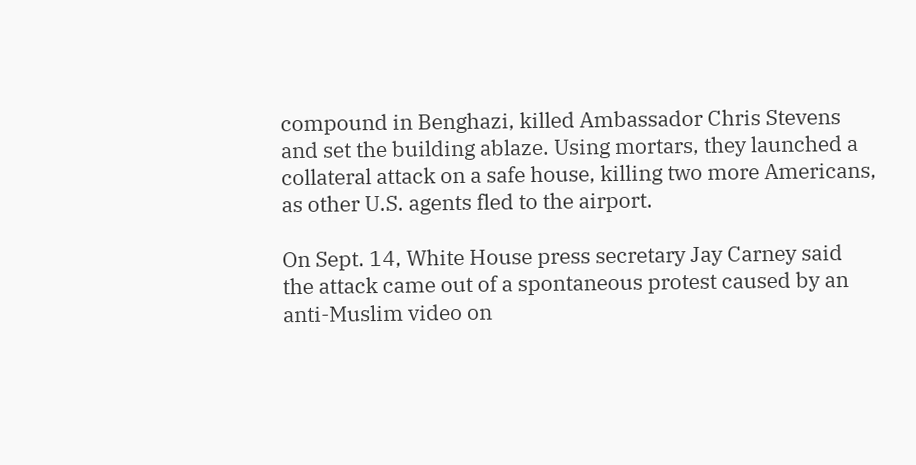compound in Benghazi, killed Ambassador Chris Stevens and set the building ablaze. Using mortars, they launched a collateral attack on a safe house, killing two more Americans, as other U.S. agents fled to the airport.

On Sept. 14, White House press secretary Jay Carney said the attack came out of a spontaneous protest caused by an anti-Muslim video on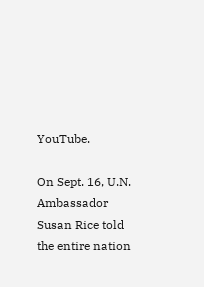YouTube.

On Sept. 16, U.N. Ambassador Susan Rice told the entire nation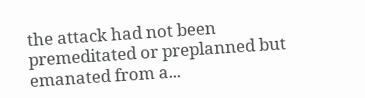the attack had not been premeditated or preplanned but emanated from a...